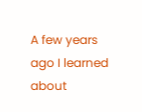A few years ago I learned about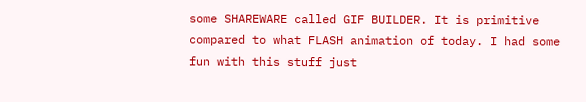some SHAREWARE called GIF BUILDER. It is primitive compared to what FLASH animation of today. I had some fun with this stuff just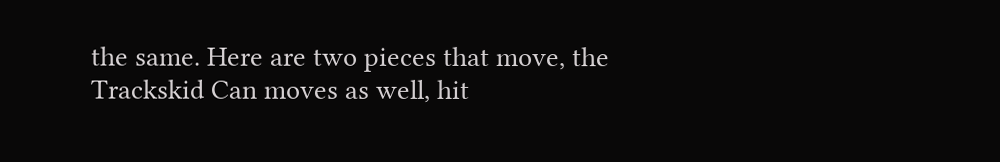the same. Here are two pieces that move, the Trackskid Can moves as well, hit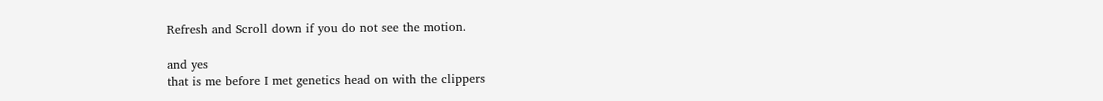Refresh and Scroll down if you do not see the motion.

and yes
that is me before I met genetics head on with the clippers